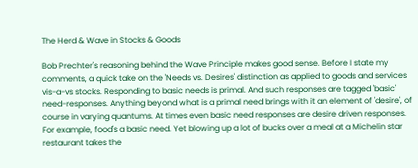The Herd & Wave in Stocks & Goods

Bob Prechter's reasoning behind the Wave Principle makes good sense. Before I state my comments, a quick take on the 'Needs vs. Desires' distinction as applied to goods and services vis-a-vs stocks. Responding to basic needs is primal. And such responses are tagged 'basic' need-responses. Anything beyond what is a primal need brings with it an element of 'desire', of course in varying quantums. At times even basic need responses are desire driven responses. For example, food's a basic need. Yet blowing up a lot of bucks over a meal at a Michelin star restaurant takes the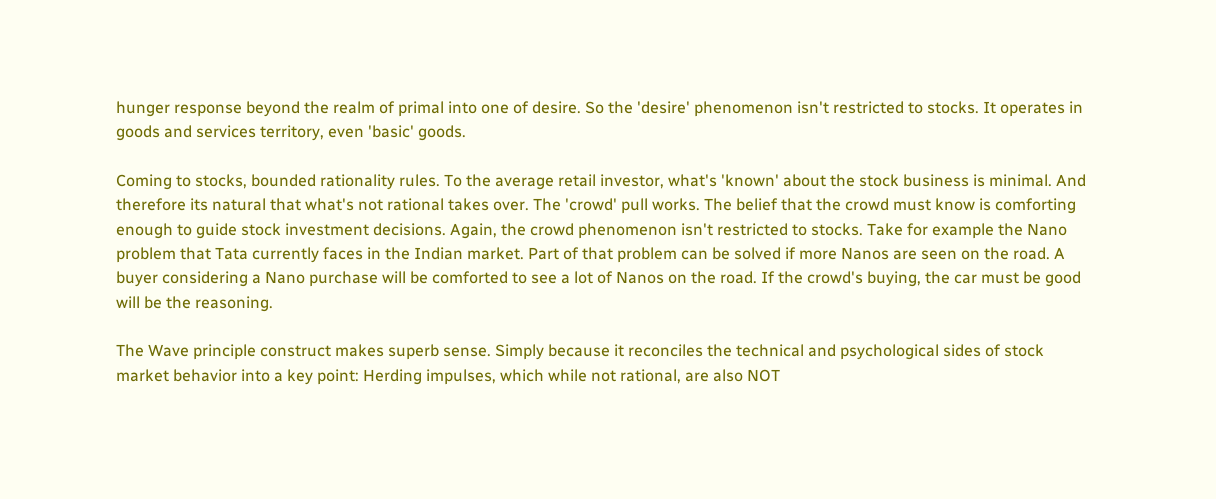hunger response beyond the realm of primal into one of desire. So the 'desire' phenomenon isn't restricted to stocks. It operates in goods and services territory, even 'basic' goods.

Coming to stocks, bounded rationality rules. To the average retail investor, what's 'known' about the stock business is minimal. And therefore its natural that what's not rational takes over. The 'crowd' pull works. The belief that the crowd must know is comforting enough to guide stock investment decisions. Again, the crowd phenomenon isn't restricted to stocks. Take for example the Nano problem that Tata currently faces in the Indian market. Part of that problem can be solved if more Nanos are seen on the road. A buyer considering a Nano purchase will be comforted to see a lot of Nanos on the road. If the crowd's buying, the car must be good will be the reasoning.

The Wave principle construct makes superb sense. Simply because it reconciles the technical and psychological sides of stock market behavior into a key point: Herding impulses, which while not rational, are also NOT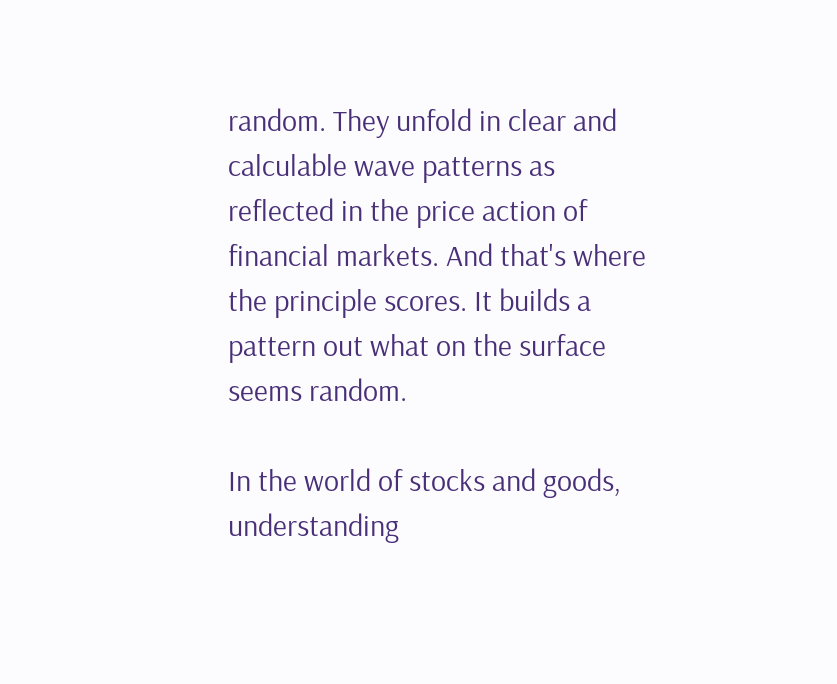random. They unfold in clear and calculable wave patterns as reflected in the price action of financial markets. And that's where the principle scores. It builds a pattern out what on the surface seems random.

In the world of stocks and goods, understanding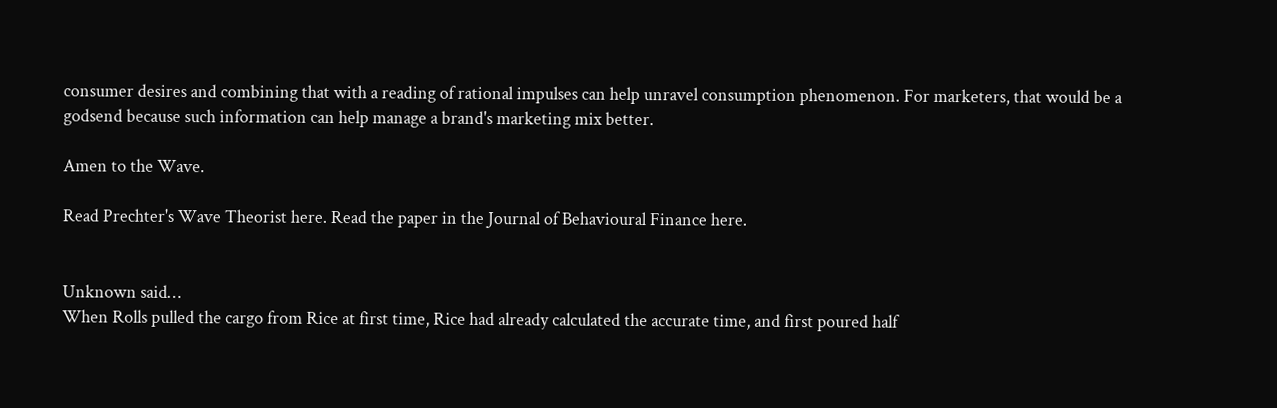consumer desires and combining that with a reading of rational impulses can help unravel consumption phenomenon. For marketers, that would be a godsend because such information can help manage a brand's marketing mix better.

Amen to the Wave.

Read Prechter's Wave Theorist here. Read the paper in the Journal of Behavioural Finance here.


Unknown said…
When Rolls pulled the cargo from Rice at first time, Rice had already calculated the accurate time, and first poured half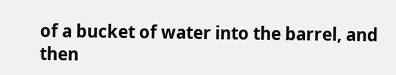of a bucket of water into the barrel, and then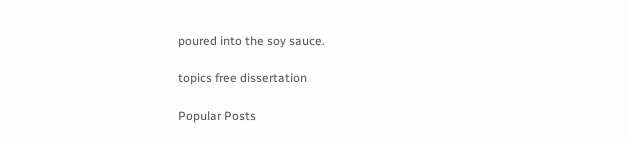poured into the soy sauce.

topics free dissertation

Popular Posts